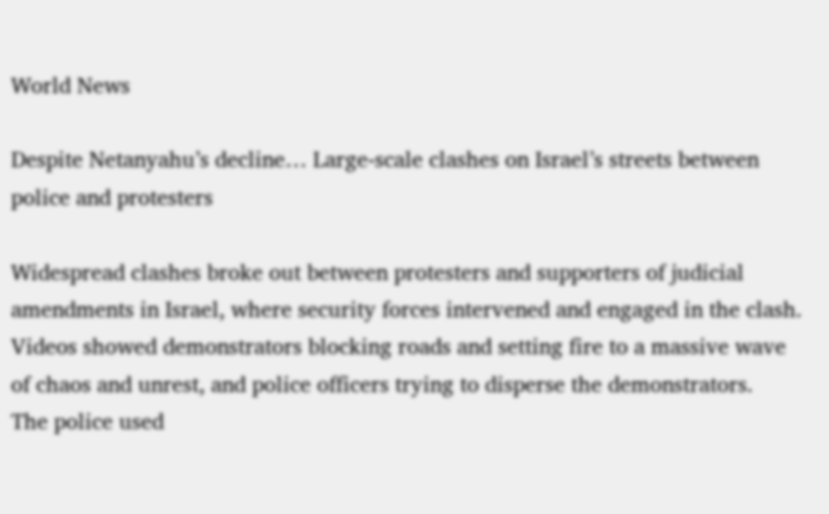World News

Despite Netanyahu’s decline… Large-scale clashes on Israel’s streets between police and protesters

Widespread clashes broke out between protesters and supporters of judicial amendments in Israel, where security forces intervened and engaged in the clash.
Videos showed demonstrators blocking roads and setting fire to a massive wave of chaos and unrest, and police officers trying to disperse the demonstrators.
The police used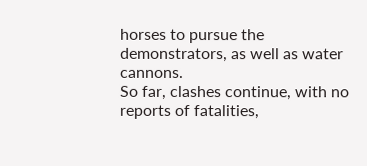horses to pursue the demonstrators, as well as water cannons.
So far, clashes continue, with no reports of fatalities,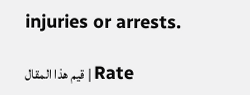injuries or arrests.

قيم هذا المقال | Rate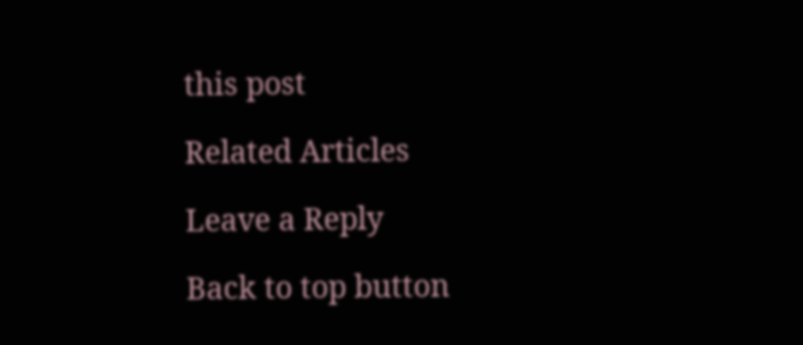this post

Related Articles

Leave a Reply

Back to top button